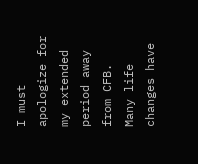I must apologize for my extended period away from CFB. Many life changes have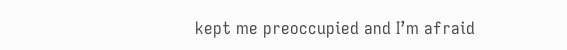kept me preoccupied and I’m afraid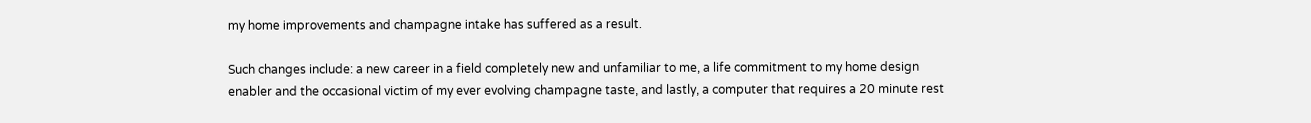my home improvements and champagne intake has suffered as a result.

Such changes include: a new career in a field completely new and unfamiliar to me, a life commitment to my home design enabler and the occasional victim of my ever evolving champagne taste, and lastly, a computer that requires a 20 minute rest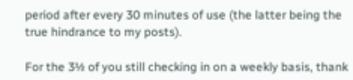period after every 30 minutes of use (the latter being the true hindrance to my posts).

For the 3½ of you still checking in on a weekly basis, thank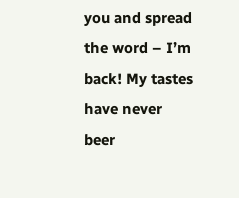you and spread the word – I’m back! My tastes have never beer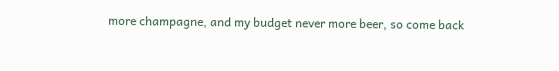more champagne, and my budget never more beer, so come back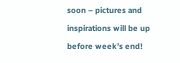soon – pictures and inspirations will be up before week’s end!